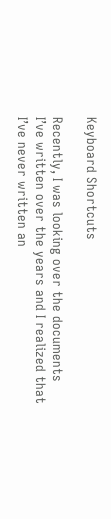Keyboard Shortcuts

Recently, I was looking over the documents I’ve written over the years and I realized that I’ve never written an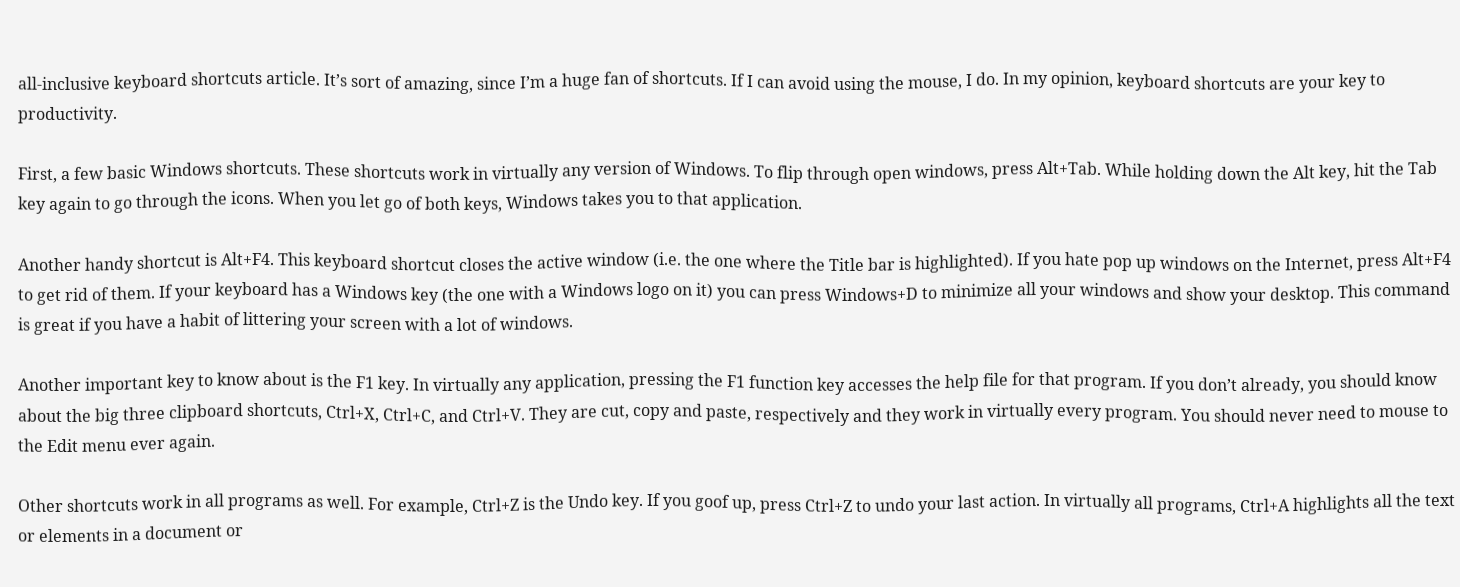all-inclusive keyboard shortcuts article. It’s sort of amazing, since I’m a huge fan of shortcuts. If I can avoid using the mouse, I do. In my opinion, keyboard shortcuts are your key to productivity.

First, a few basic Windows shortcuts. These shortcuts work in virtually any version of Windows. To flip through open windows, press Alt+Tab. While holding down the Alt key, hit the Tab key again to go through the icons. When you let go of both keys, Windows takes you to that application.

Another handy shortcut is Alt+F4. This keyboard shortcut closes the active window (i.e. the one where the Title bar is highlighted). If you hate pop up windows on the Internet, press Alt+F4 to get rid of them. If your keyboard has a Windows key (the one with a Windows logo on it) you can press Windows+D to minimize all your windows and show your desktop. This command is great if you have a habit of littering your screen with a lot of windows.

Another important key to know about is the F1 key. In virtually any application, pressing the F1 function key accesses the help file for that program. If you don’t already, you should know about the big three clipboard shortcuts, Ctrl+X, Ctrl+C, and Ctrl+V. They are cut, copy and paste, respectively and they work in virtually every program. You should never need to mouse to the Edit menu ever again.

Other shortcuts work in all programs as well. For example, Ctrl+Z is the Undo key. If you goof up, press Ctrl+Z to undo your last action. In virtually all programs, Ctrl+A highlights all the text or elements in a document or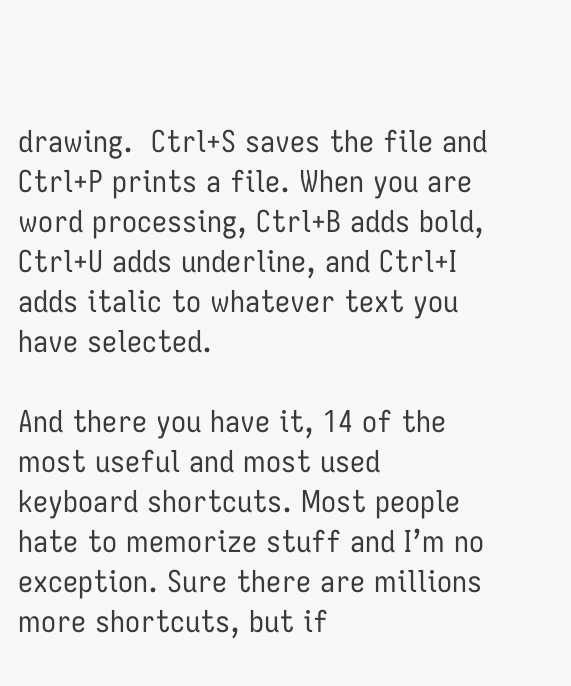drawing.  Ctrl+S saves the file and Ctrl+P prints a file. When you are word processing, Ctrl+B adds bold, Ctrl+U adds underline, and Ctrl+I adds italic to whatever text you have selected.

And there you have it, 14 of the most useful and most used keyboard shortcuts. Most people hate to memorize stuff and I’m no exception. Sure there are millions more shortcuts, but if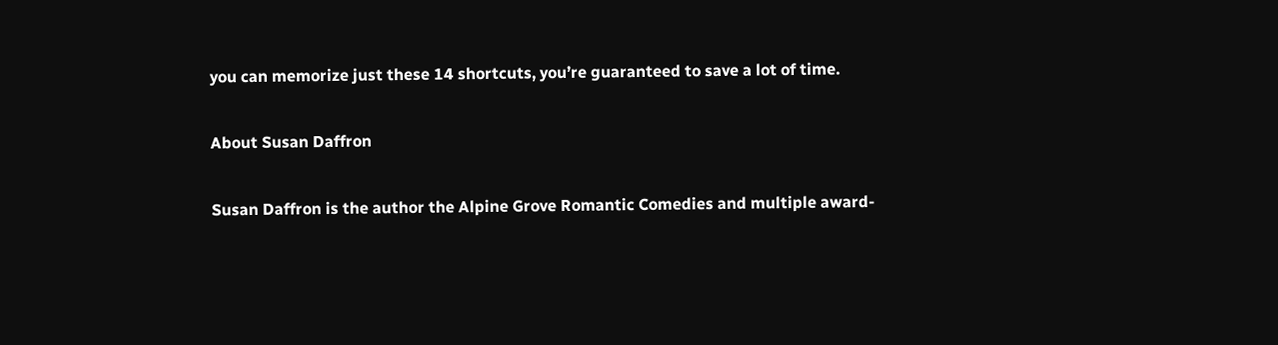you can memorize just these 14 shortcuts, you’re guaranteed to save a lot of time.

About Susan Daffron

Susan Daffron is the author the Alpine Grove Romantic Comedies and multiple award-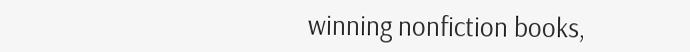winning nonfiction books,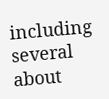including several about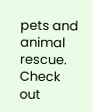pets and animal rescue. Check out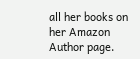all her books on her Amazon Author page.